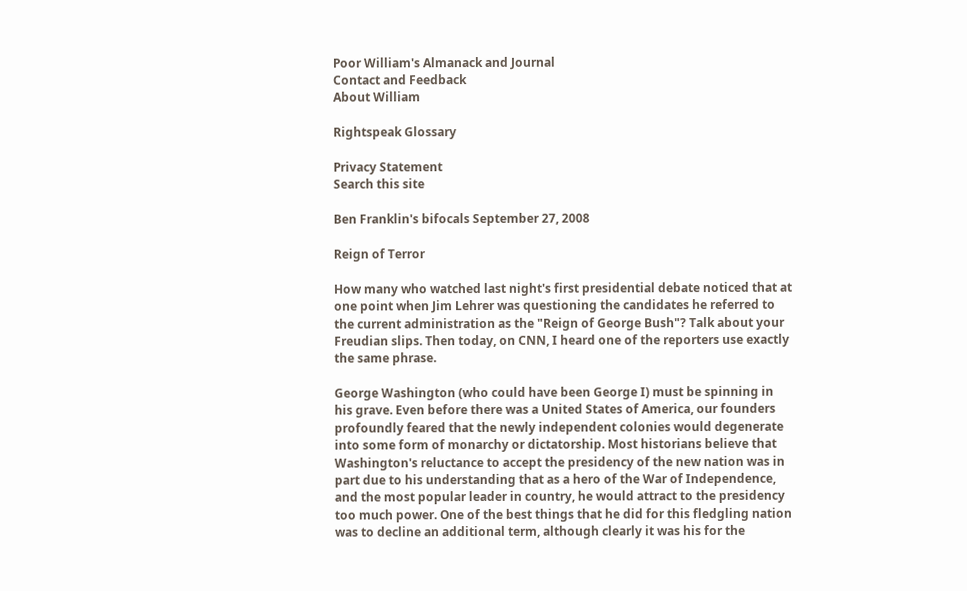Poor William's Almanack and Journal
Contact and Feedback
About William

Rightspeak Glossary

Privacy Statement
Search this site

Ben Franklin's bifocals September 27, 2008

Reign of Terror

How many who watched last night's first presidential debate noticed that at one point when Jim Lehrer was questioning the candidates he referred to the current administration as the "Reign of George Bush"? Talk about your Freudian slips. Then today, on CNN, I heard one of the reporters use exactly the same phrase.

George Washington (who could have been George I) must be spinning in his grave. Even before there was a United States of America, our founders profoundly feared that the newly independent colonies would degenerate into some form of monarchy or dictatorship. Most historians believe that Washington's reluctance to accept the presidency of the new nation was in part due to his understanding that as a hero of the War of Independence, and the most popular leader in country, he would attract to the presidency too much power. One of the best things that he did for this fledgling nation was to decline an additional term, although clearly it was his for the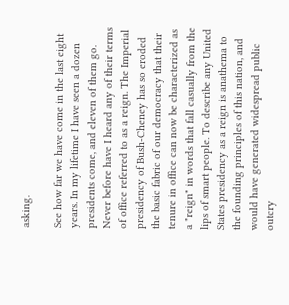asking.

See how far we have come in the last eight years. In my lifetime I have seen a dozen presidents come, and eleven of them go. Never before have I heard any of their terms of office referred to as a reign. The Imperial presidency of Bush-Cheney has so eroded the basic fabric of our democracy that their tenure in office can now be characterized as a "reign" in words that fall casually from the lips of smart people. To describe any United States presidency as a reign is anathema to the founding principles of this nation, and would have generated widespread public outcry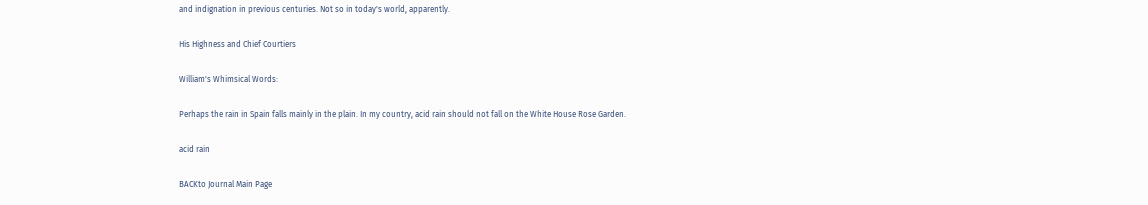and indignation in previous centuries. Not so in today's world, apparently.

His Highness and Chief Courtiers

William's Whimsical Words:

Perhaps the rain in Spain falls mainly in the plain. In my country, acid rain should not fall on the White House Rose Garden.

acid rain

BACKto Journal Main Page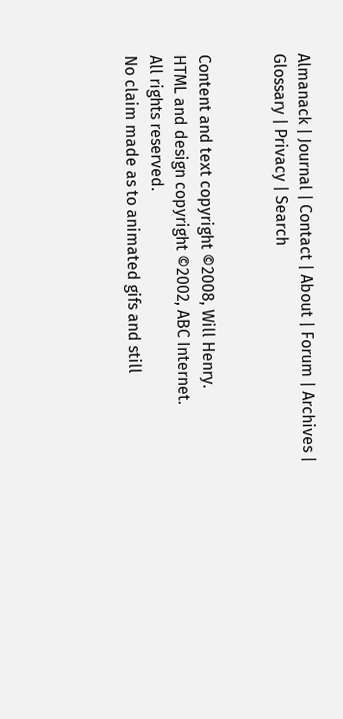Almanack | Journal | Contact | About | Forum | Archives | Glossary | Privacy | Search


Content and text copyright ©2008, Will Henry.
HTML and design copyright ©2002, ABC Internet.
All rights reserved.
No claim made as to animated gifs and still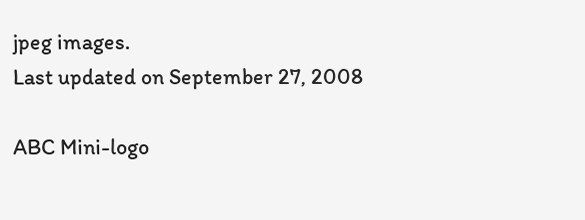jpeg images.
Last updated on September 27, 2008

ABC Mini-logo